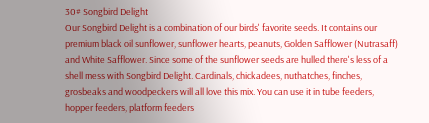30# Songbird Delight
Our Songbird Delight is a combination of our birds' favorite seeds. It contains our premium black oil sunflower, sunflower hearts, peanuts, Golden Safflower (Nutrasaff) and White Safflower. Since some of the sunflower seeds are hulled there's less of a shell mess with Songbird Delight. Cardinals, chickadees, nuthatches, finches, grosbeaks and woodpeckers will all love this mix. You can use it in tube feeders, hopper feeders, platform feeders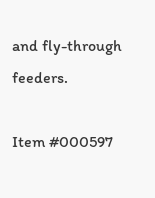and fly-through feeders.

Item #000597